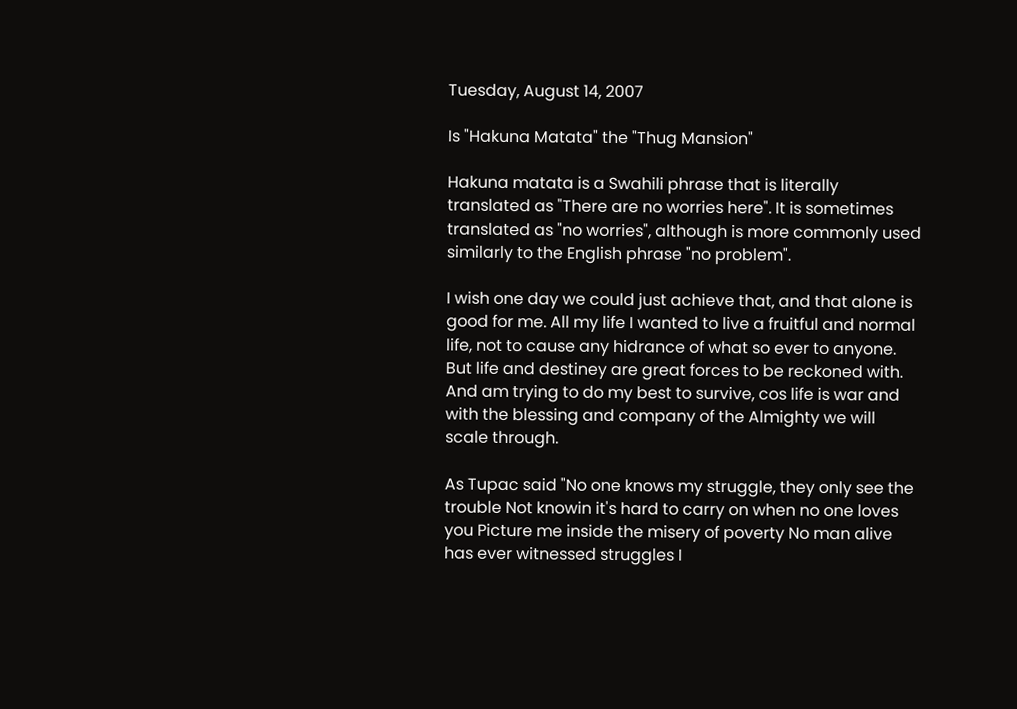Tuesday, August 14, 2007

Is "Hakuna Matata" the "Thug Mansion"

Hakuna matata is a Swahili phrase that is literally translated as "There are no worries here". It is sometimes translated as "no worries", although is more commonly used similarly to the English phrase "no problem".

I wish one day we could just achieve that, and that alone is good for me. All my life I wanted to live a fruitful and normal life, not to cause any hidrance of what so ever to anyone. But life and destiney are great forces to be reckoned with. And am trying to do my best to survive, cos life is war and with the blessing and company of the Almighty we will scale through.

As Tupac said "No one knows my struggle, they only see the trouble Not knowin it's hard to carry on when no one loves you Picture me inside the misery of poverty No man alive has ever witnessed struggles I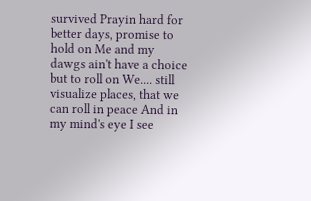survived Prayin hard for better days, promise to hold on Me and my dawgs ain't have a choice but to roll on We.... still visualize places, that we can roll in peace And in my mind's eye I see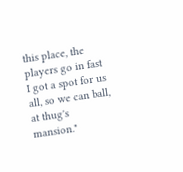this place, the players go in fast I got a spot for us all, so we can ball, at thug's mansion."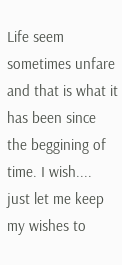Life seem sometimes unfare and that is what it has been since the beggining of time. I wish.... just let me keep my wishes to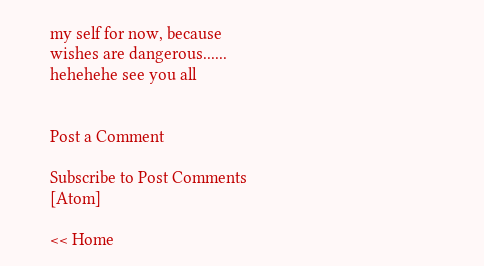my self for now, because wishes are dangerous...... hehehehe see you all


Post a Comment

Subscribe to Post Comments [Atom]

<< Home